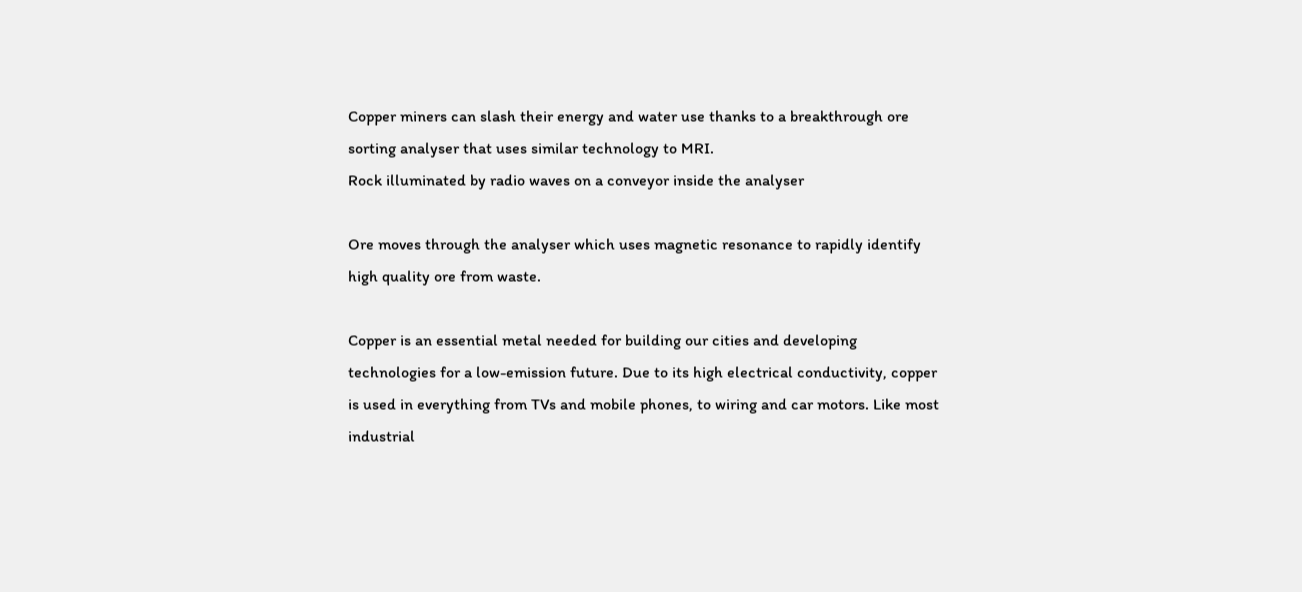Copper miners can slash their energy and water use thanks to a breakthrough ore sorting analyser that uses similar technology to MRI.
Rock illuminated by radio waves on a conveyor inside the analyser

Ore moves through the analyser which uses magnetic resonance to rapidly identify high quality ore from waste.

Copper is an essential metal needed for building our cities and developing technologies for a low-emission future. Due to its high electrical conductivity, copper is used in everything from TVs and mobile phones, to wiring and car motors. Like most industrial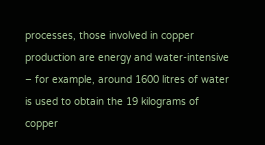processes, those involved in copper production are energy and water-intensive – for example, around 1600 litres of water is used to obtain the 19 kilograms of copper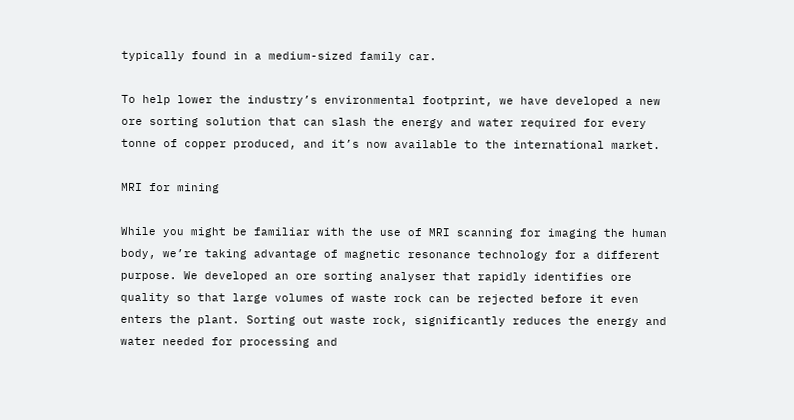typically found in a medium-sized family car.

To help lower the industry’s environmental footprint, we have developed a new ore sorting solution that can slash the energy and water required for every tonne of copper produced, and it’s now available to the international market.

MRI for mining

While you might be familiar with the use of MRI scanning for imaging the human body, we’re taking advantage of magnetic resonance technology for a different purpose. We developed an ore sorting analyser that rapidly identifies ore quality so that large volumes of waste rock can be rejected before it even enters the plant. Sorting out waste rock, significantly reduces the energy and water needed for processing and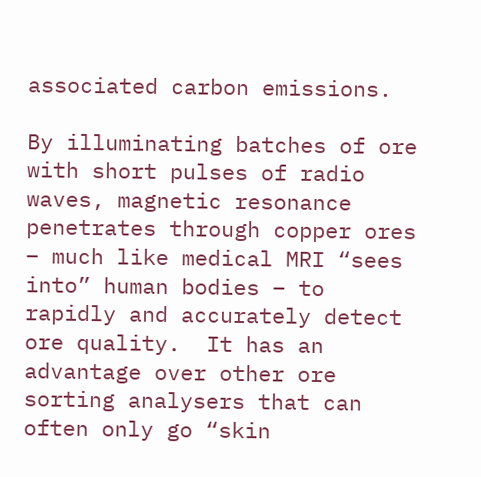associated carbon emissions.

By illuminating batches of ore with short pulses of radio waves, magnetic resonance penetrates through copper ores – much like medical MRI “sees into” human bodies – to rapidly and accurately detect ore quality.  It has an advantage over other ore sorting analysers that can often only go “skin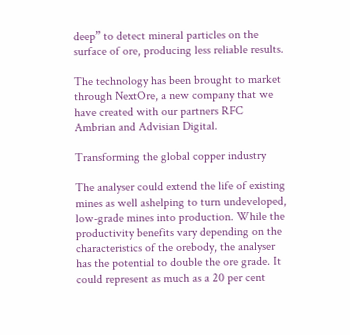deep” to detect mineral particles on the surface of ore, producing less reliable results.

The technology has been brought to market through NextOre, a new company that we have created with our partners RFC Ambrian and Advisian Digital.

Transforming the global copper industry

The analyser could extend the life of existing mines as well ashelping to turn undeveloped, low-grade mines into production. While the productivity benefits vary depending on the characteristics of the orebody, the analyser has the potential to double the ore grade. It could represent as much as a 20 per cent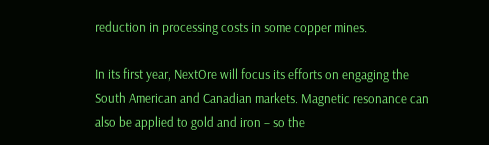reduction in processing costs in some copper mines.

In its first year, NextOre will focus its efforts on engaging the South American and Canadian markets. Magnetic resonance can also be applied to gold and iron – so the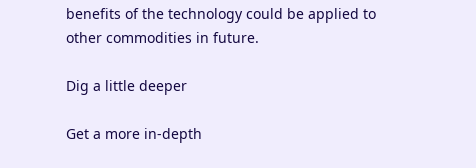benefits of the technology could be applied to other commodities in future.

Dig a little deeper

Get a more in-depth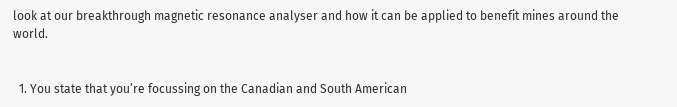look at our breakthrough magnetic resonance analyser and how it can be applied to benefit mines around the world.


  1. You state that you’re focussing on the Canadian and South American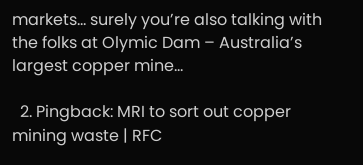markets… surely you’re also talking with the folks at Olymic Dam – Australia’s largest copper mine…

  2. Pingback: MRI to sort out copper mining waste | RFC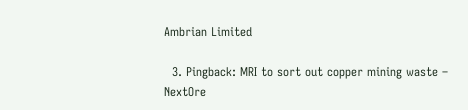Ambrian Limited

  3. Pingback: MRI to sort out copper mining waste – NextOre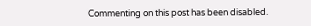Commenting on this post has been disabled.